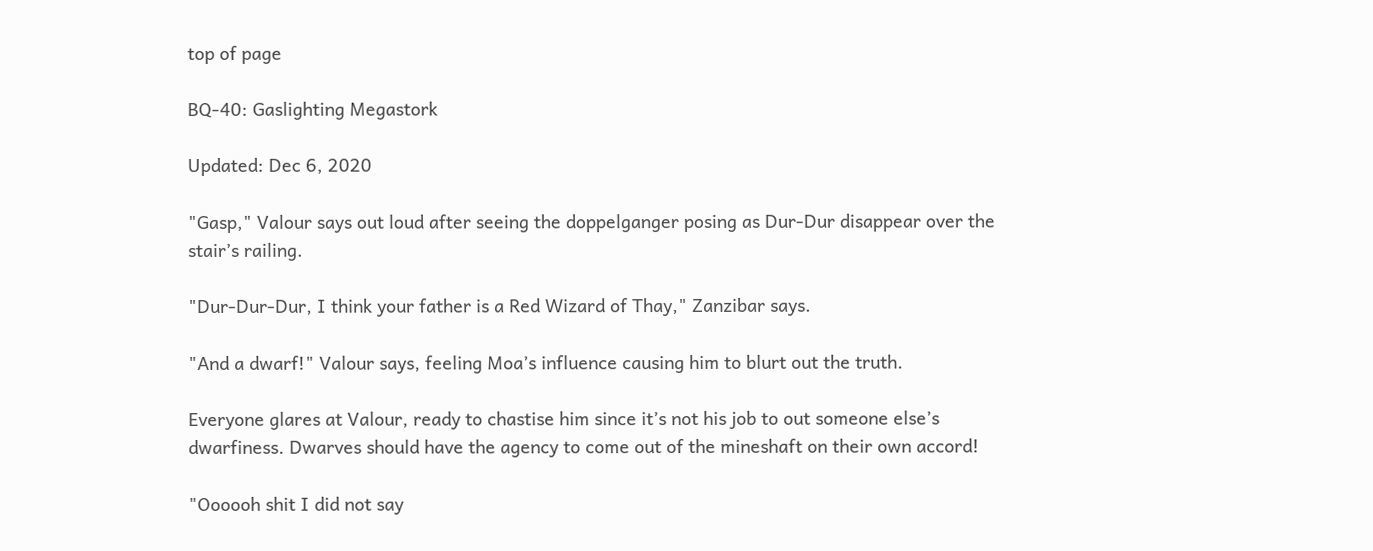top of page

BQ-40: Gaslighting Megastork

Updated: Dec 6, 2020

"Gasp," Valour says out loud after seeing the doppelganger posing as Dur-Dur disappear over the stair’s railing.

"Dur-Dur-Dur, I think your father is a Red Wizard of Thay," Zanzibar says.

"And a dwarf!" Valour says, feeling Moa’s influence causing him to blurt out the truth.

Everyone glares at Valour, ready to chastise him since it’s not his job to out someone else’s dwarfiness. Dwarves should have the agency to come out of the mineshaft on their own accord!

"Oooooh shit I did not say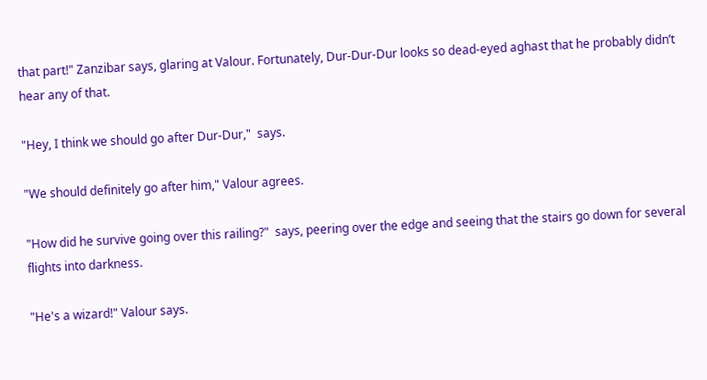that part!" Zanzibar says, glaring at Valour. Fortunately, Dur-Dur-Dur looks so dead-eyed aghast that he probably didn’t hear any of that.

"Hey, I think we should go after Dur-Dur,"  says.

"We should definitely go after him," Valour agrees.

"How did he survive going over this railing?"  says, peering over the edge and seeing that the stairs go down for several flights into darkness.

"He's a wizard!" Valour says.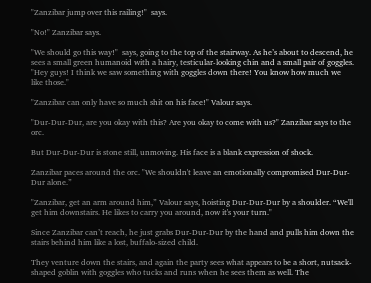"Zanzibar jump over this railing!"  says.

"No!" Zanzibar says.

"We should go this way!"  says, going to the top of the stairway. As he’s about to descend, he sees a small green humanoid with a hairy, testicular-looking chin and a small pair of goggles. "Hey guys! I think we saw something with goggles down there! You know how much we like those."

"Zanzibar can only have so much shit on his face!" Valour says.

"Dur-Dur-Dur, are you okay with this? Are you okay to come with us?" Zanzibar says to the orc.

But Dur-Dur-Dur is stone still, unmoving. His face is a blank expression of shock.

Zanzibar paces around the orc. "We shouldn't leave an emotionally compromised Dur-Dur-Dur alone.”

"Zanzibar, get an arm around him,” Valour says, hoisting Dur-Dur-Dur by a shoulder. “We'll get him downstairs. He likes to carry you around, now it's your turn."

Since Zanzibar can’t reach, he just grabs Dur-Dur-Dur by the hand and pulls him down the stairs behind him like a lost, buffalo-sized child.

They venture down the stairs, and again the party sees what appears to be a short, nutsack-shaped goblin with goggles who tucks and runs when he sees them as well. The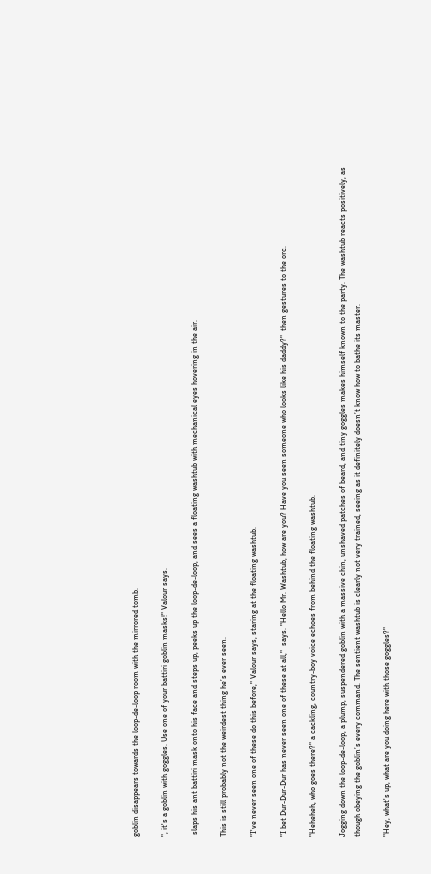goblin disappears towards the loop-de-loop room with the mirrored tomb.

", it's a goblin with goggles. Use one of your battiri goblin masks!" Valour says.

 slaps his ant battiri mask onto his face and steps up, peeks up the loop-de-loop, and sees a floating washtub with mechanical eyes hovering in the air.

This is still probably not the weirdest thing he’s ever seen.

"I've never seen one of these do this before," Valour says, staring at the floating washtub.

"I bet Dur-Dur-Dur has never seen one of these at all,"  says. "Hello Mr. Washtub, how are you? Have you seen someone who looks like his daddy?"  then gestures to the orc.

"Heheheh, who goes there?" a cackling, country-boy voice echoes from behind the floating washtub.

Jogging down the loop-de-loop, a plump, suspendered goblin with a massive chin, unshaved patches of beard, and tiny goggles makes himself known to the party. The washtub reacts positively, as though obeying the goblin’s every command. The sentient washtub is clearly not very trained, seeing as it definitely doesn’t know how to bathe its master.

"Hey, what's up, what are you doing here with those goggles?"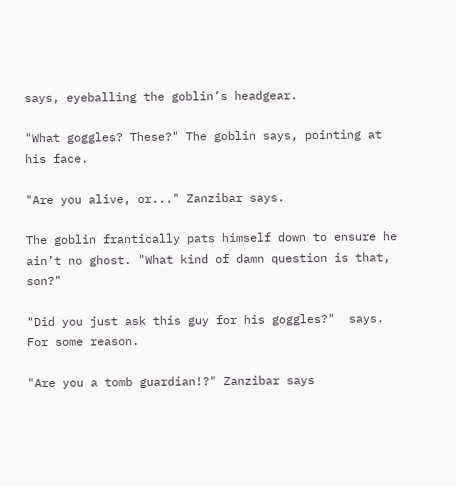says, eyeballing the goblin’s headgear.

"What goggles? These?" The goblin says, pointing at his face.

"Are you alive, or..." Zanzibar says.

The goblin frantically pats himself down to ensure he ain’t no ghost. "What kind of damn question is that, son?"

"Did you just ask this guy for his goggles?"  says. For some reason.

"Are you a tomb guardian!?" Zanzibar says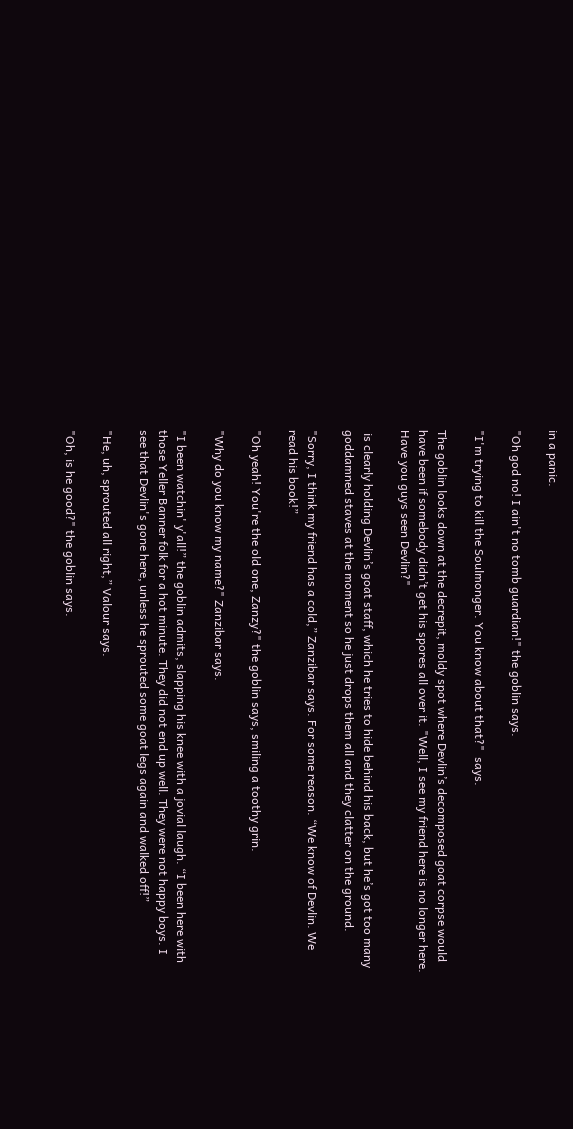in a panic.

"Oh god no! I ain't no tomb guardian!" the goblin says.

"I'm trying to kill the Soulmonger. You know about that?"  says.

The goblin looks down at the decrepit, moldy spot where Devlin’s decomposed goat corpse would have been if somebody didn’t get his spores all over it. "Well, I see my friend here is no longer here. Have you guys seen Devlin?"

 is clearly holding Devlin’s goat staff, which he tries to hide behind his back, but he’s got too many goddamned staves at the moment so he just drops them all and they clatter on the ground.

"Sorry, I think my friend has a cold,” Zanzibar says. For some reason. “We know of Devlin. We read his book!”

"Oh yeah! You're the old one, Zanzy?" the goblin says, smiling a toothy grin.

"Why do you know my name?" Zanzibar says.

"I been watchin' y'all!” the goblin admits, slapping his knee with a jovial laugh. “I been here with those Yeller Banner folk for a hot minute. They did not end up well. They were not happy boys. I see that Devlin's gone here, unless he sprouted some goat legs again and walked off!”

"He, uh, sprouted all right,” Valour says.

"Oh, is he good?" the goblin says.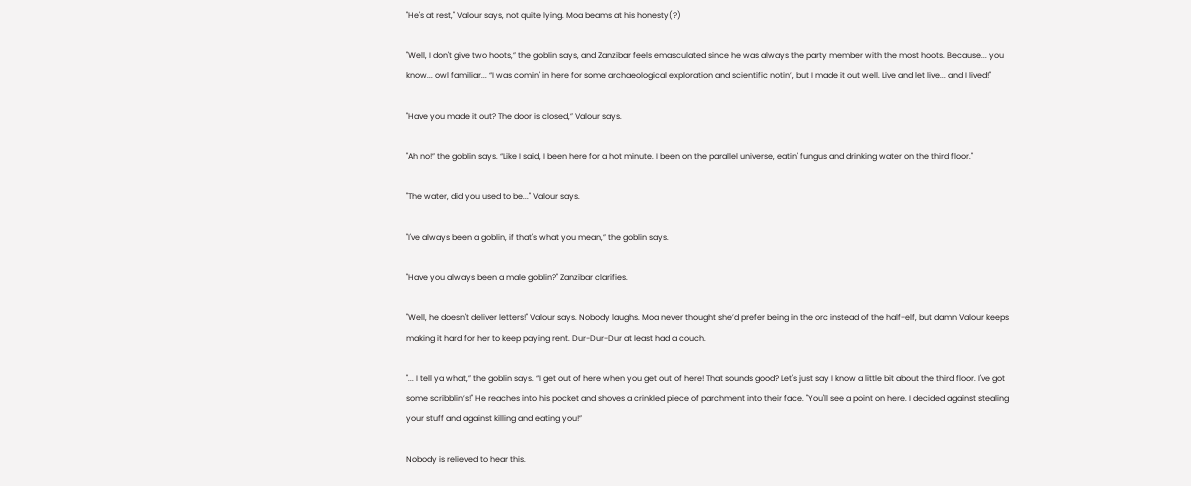"He's at rest," Valour says, not quite lying. Moa beams at his honesty(?)

"Well, I don't give two hoots,” the goblin says, and Zanzibar feels emasculated since he was always the party member with the most hoots. Because... you know... owl familiar... “I was comin' in here for some archaeological exploration and scientific notin’, but I made it out well. Live and let live... and I lived!"

"Have you made it out? The door is closed,” Valour says.

"Ah no!” the goblin says. “Like I said, I been here for a hot minute. I been on the parallel universe, eatin' fungus and drinking water on the third floor."

"The water, did you used to be..." Valour says.

"I've always been a goblin, if that's what you mean,” the goblin says.

"Have you always been a male goblin?" Zanzibar clarifies.

"Well, he doesn't deliver letters!" Valour says. Nobody laughs. Moa never thought she’d prefer being in the orc instead of the half-elf, but damn Valour keeps making it hard for her to keep paying rent. Dur-Dur-Dur at least had a couch.

"... I tell ya what,” the goblin says. “I get out of here when you get out of here! That sounds good? Let's just say I know a little bit about the third floor. I've got some scribblin’s!" He reaches into his pocket and shoves a crinkled piece of parchment into their face. "You'll see a point on here. I decided against stealing your stuff and against killing and eating you!”

Nobody is relieved to hear this.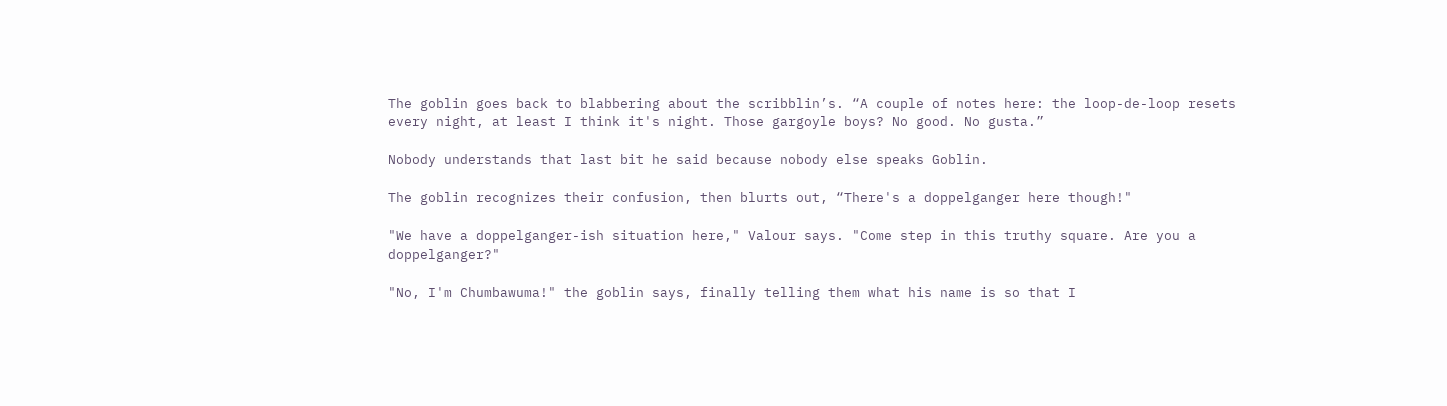The goblin goes back to blabbering about the scribblin’s. “A couple of notes here: the loop-de-loop resets every night, at least I think it's night. Those gargoyle boys? No good. No gusta.”

Nobody understands that last bit he said because nobody else speaks Goblin.

The goblin recognizes their confusion, then blurts out, “There's a doppelganger here though!"

"We have a doppelganger-ish situation here," Valour says. "Come step in this truthy square. Are you a doppelganger?"

"No, I'm Chumbawuma!" the goblin says, finally telling them what his name is so that I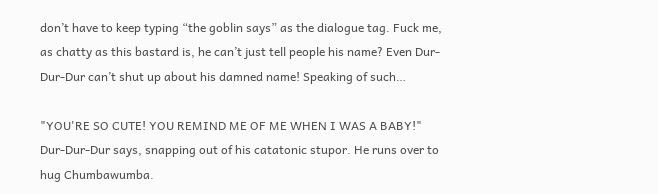don’t have to keep typing “the goblin says” as the dialogue tag. Fuck me, as chatty as this bastard is, he can’t just tell people his name? Even Dur-Dur-Dur can’t shut up about his damned name! Speaking of such…

"YOU'RE SO CUTE! YOU REMIND ME OF ME WHEN I WAS A BABY!" Dur-Dur-Dur says, snapping out of his catatonic stupor. He runs over to hug Chumbawumba.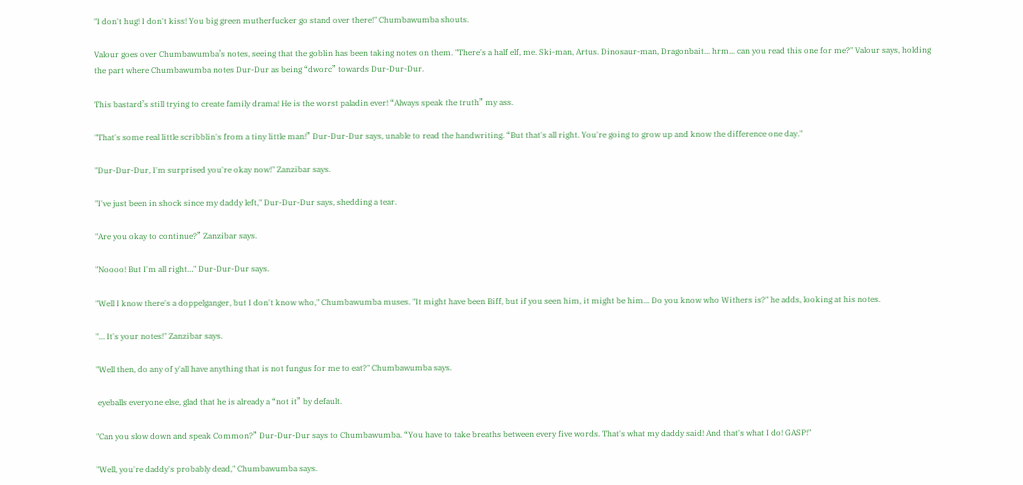"I don't hug! I don't kiss! You big green mutherfucker go stand over there!" Chumbawumba shouts.

Valour goes over Chumbawumba’s notes, seeing that the goblin has been taking notes on them. "There's a half elf, me. Ski-man, Artus. Dinosaur-man, Dragonbait... hrm... can you read this one for me?" Valour says, holding the part where Chumbawumba notes Dur-Dur as being “dworc” towards Dur-Dur-Dur.

This bastard’s still trying to create family drama! He is the worst paladin ever! “Always speak the truth” my ass.

"That's some real little scribblin's from a tiny little man!” Dur-Dur-Dur says, unable to read the handwriting. “But that's all right. You're going to grow up and know the difference one day."

"Dur-Dur-Dur, I'm surprised you're okay now!" Zanzibar says.

"I've just been in shock since my daddy left," Dur-Dur-Dur says, shedding a tear.

"Are you okay to continue?” Zanzibar says.

"Noooo! But I'm all right…" Dur-Dur-Dur says.

"Well I know there's a doppelganger, but I don't know who," Chumbawumba muses. "It might have been Biff, but if you seen him, it might be him... Do you know who Withers is?" he adds, looking at his notes.

"… It's your notes!" Zanzibar says.

"Well then, do any of y'all have anything that is not fungus for me to eat?" Chumbawumba says.

 eyeballs everyone else, glad that he is already a “not it” by default.

"Can you slow down and speak Common?” Dur-Dur-Dur says to Chumbawumba. “You have to take breaths between every five words. That's what my daddy said! And that's what I do! GASP!"

"Well, you're daddy's probably dead," Chumbawumba says.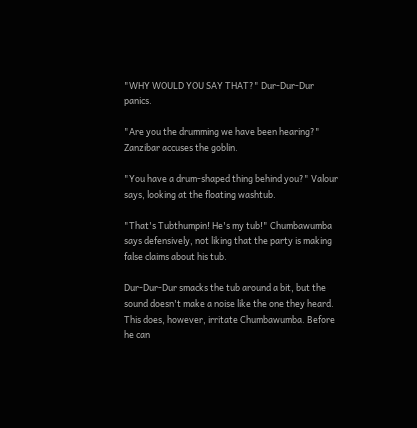"WHY WOULD YOU SAY THAT?" Dur-Dur-Dur panics.

"Are you the drumming we have been hearing?" Zanzibar accuses the goblin.

"You have a drum-shaped thing behind you?" Valour says, looking at the floating washtub.

"That's Tubthumpin! He's my tub!" Chumbawumba says defensively, not liking that the party is making false claims about his tub.

Dur-Dur-Dur smacks the tub around a bit, but the sound doesn't make a noise like the one they heard. This does, however, irritate Chumbawumba. Before he can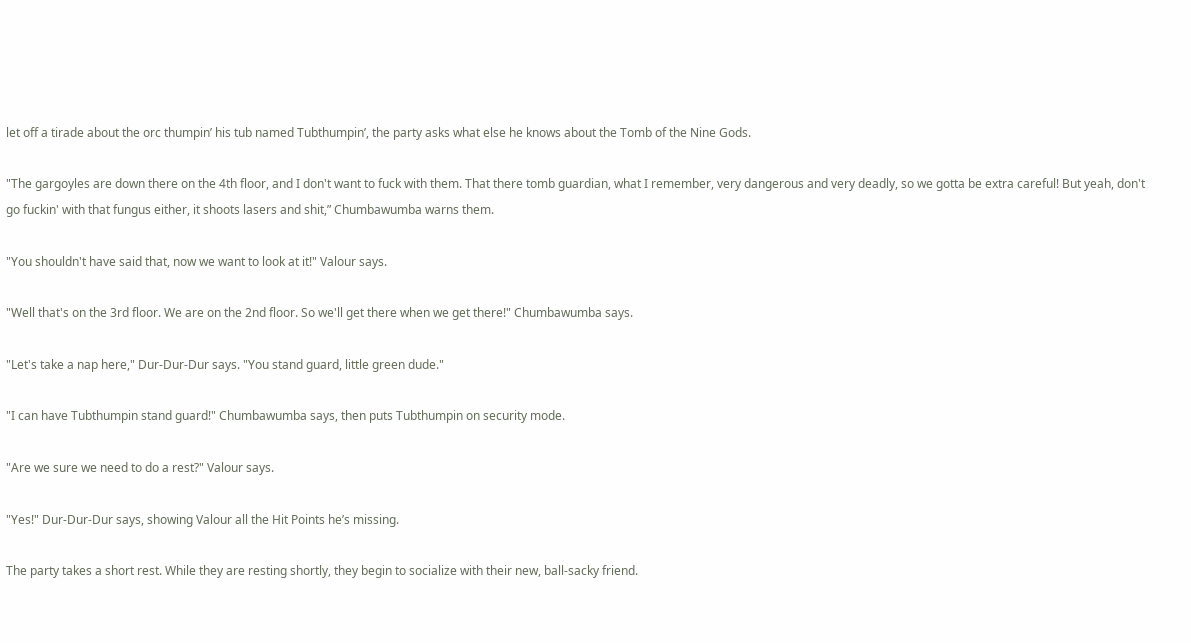let off a tirade about the orc thumpin’ his tub named Tubthumpin’, the party asks what else he knows about the Tomb of the Nine Gods.

"The gargoyles are down there on the 4th floor, and I don't want to fuck with them. That there tomb guardian, what I remember, very dangerous and very deadly, so we gotta be extra careful! But yeah, don't go fuckin' with that fungus either, it shoots lasers and shit,” Chumbawumba warns them.

"You shouldn't have said that, now we want to look at it!" Valour says.

"Well that's on the 3rd floor. We are on the 2nd floor. So we'll get there when we get there!" Chumbawumba says.

"Let's take a nap here," Dur-Dur-Dur says. "You stand guard, little green dude."

"I can have Tubthumpin stand guard!" Chumbawumba says, then puts Tubthumpin on security mode.

"Are we sure we need to do a rest?" Valour says.

"Yes!" Dur-Dur-Dur says, showing Valour all the Hit Points he’s missing.

The party takes a short rest. While they are resting shortly, they begin to socialize with their new, ball-sacky friend.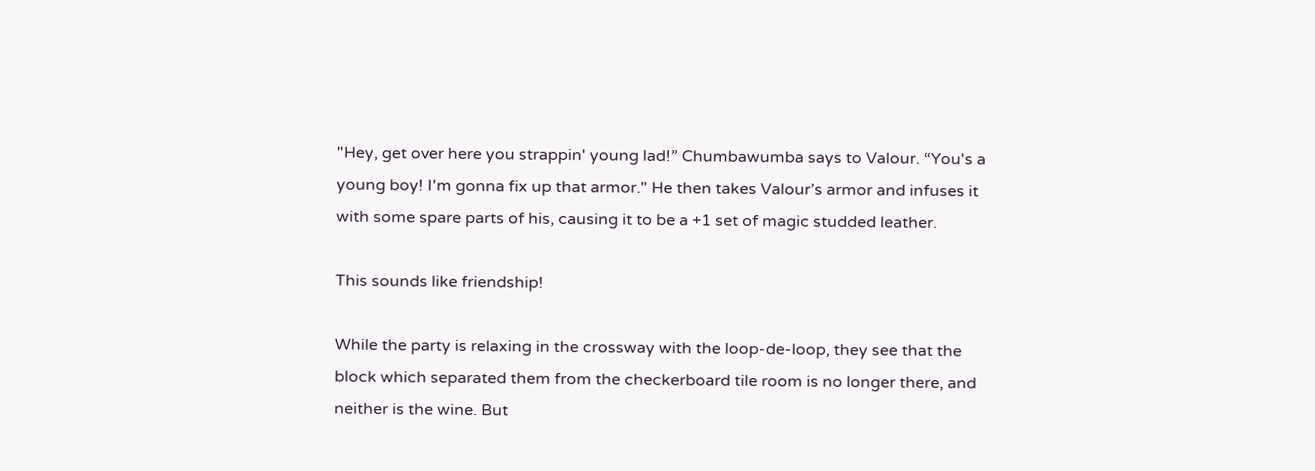"Hey, get over here you strappin' young lad!” Chumbawumba says to Valour. “You's a young boy! I'm gonna fix up that armor." He then takes Valour’s armor and infuses it with some spare parts of his, causing it to be a +1 set of magic studded leather.

This sounds like friendship!

While the party is relaxing in the crossway with the loop-de-loop, they see that the block which separated them from the checkerboard tile room is no longer there, and neither is the wine. But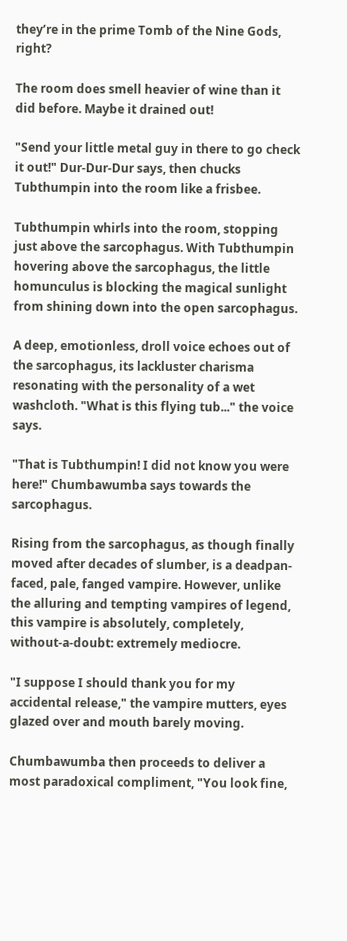they’re in the prime Tomb of the Nine Gods, right?

The room does smell heavier of wine than it did before. Maybe it drained out!

"Send your little metal guy in there to go check it out!" Dur-Dur-Dur says, then chucks Tubthumpin into the room like a frisbee.

Tubthumpin whirls into the room, stopping just above the sarcophagus. With Tubthumpin hovering above the sarcophagus, the little homunculus is blocking the magical sunlight from shining down into the open sarcophagus.

A deep, emotionless, droll voice echoes out of the sarcophagus, its lackluster charisma resonating with the personality of a wet washcloth. "What is this flying tub..." the voice says.

"That is Tubthumpin! I did not know you were here!" Chumbawumba says towards the sarcophagus.

Rising from the sarcophagus, as though finally moved after decades of slumber, is a deadpan-faced, pale, fanged vampire. However, unlike the alluring and tempting vampires of legend, this vampire is absolutely, completely, without-a-doubt: extremely mediocre.

"I suppose I should thank you for my accidental release," the vampire mutters, eyes glazed over and mouth barely moving.

Chumbawumba then proceeds to deliver a most paradoxical compliment, "You look fine,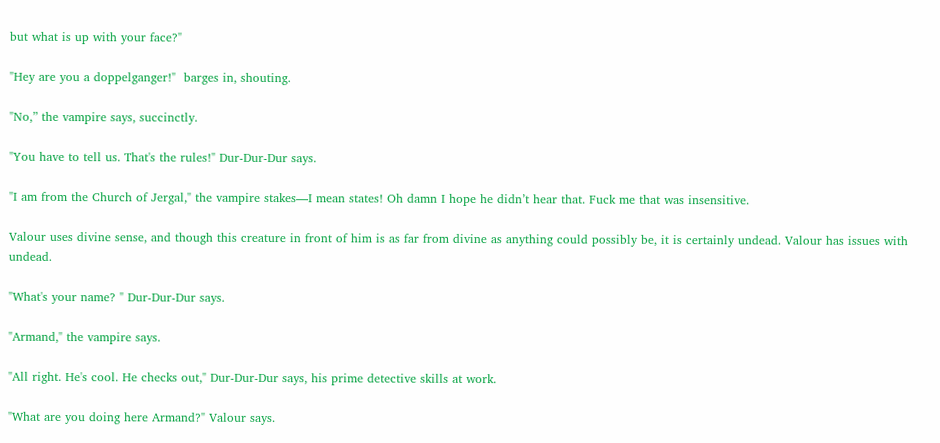but what is up with your face?"

"Hey are you a doppelganger!"  barges in, shouting.

"No,” the vampire says, succinctly.

"You have to tell us. That's the rules!" Dur-Dur-Dur says.

"I am from the Church of Jergal," the vampire stakes—I mean states! Oh damn I hope he didn’t hear that. Fuck me that was insensitive.

Valour uses divine sense, and though this creature in front of him is as far from divine as anything could possibly be, it is certainly undead. Valour has issues with undead.

"What's your name? " Dur-Dur-Dur says.

"Armand," the vampire says.

"All right. He's cool. He checks out," Dur-Dur-Dur says, his prime detective skills at work.

"What are you doing here Armand?" Valour says.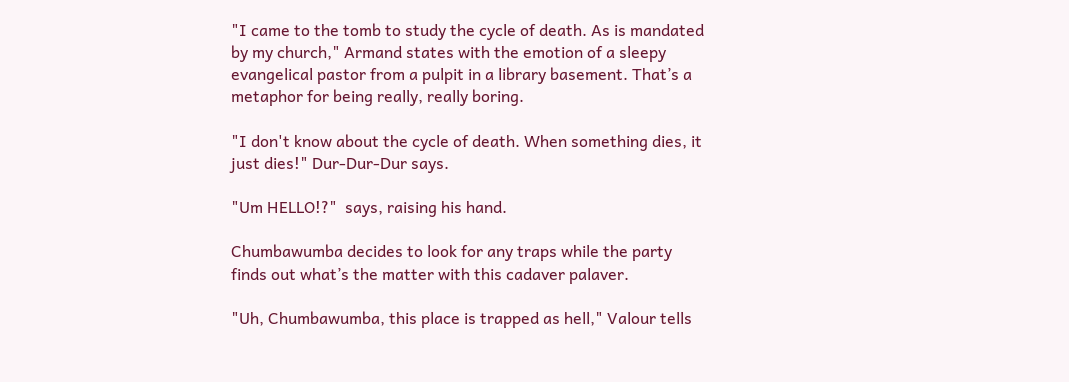"I came to the tomb to study the cycle of death. As is mandated by my church," Armand states with the emotion of a sleepy evangelical pastor from a pulpit in a library basement. That’s a metaphor for being really, really boring.

"I don't know about the cycle of death. When something dies, it just dies!" Dur-Dur-Dur says.

"Um HELLO!?"  says, raising his hand.

Chumbawumba decides to look for any traps while the party finds out what’s the matter with this cadaver palaver.

"Uh, Chumbawumba, this place is trapped as hell," Valour tells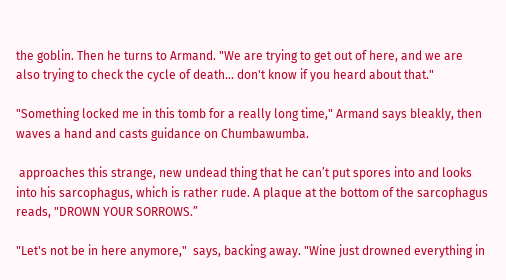the goblin. Then he turns to Armand. "We are trying to get out of here, and we are also trying to check the cycle of death... don't know if you heard about that."

"Something locked me in this tomb for a really long time," Armand says bleakly, then waves a hand and casts guidance on Chumbawumba.

 approaches this strange, new undead thing that he can’t put spores into and looks into his sarcophagus, which is rather rude. A plaque at the bottom of the sarcophagus reads, "DROWN YOUR SORROWS.”

"Let's not be in here anymore,"  says, backing away. "Wine just drowned everything in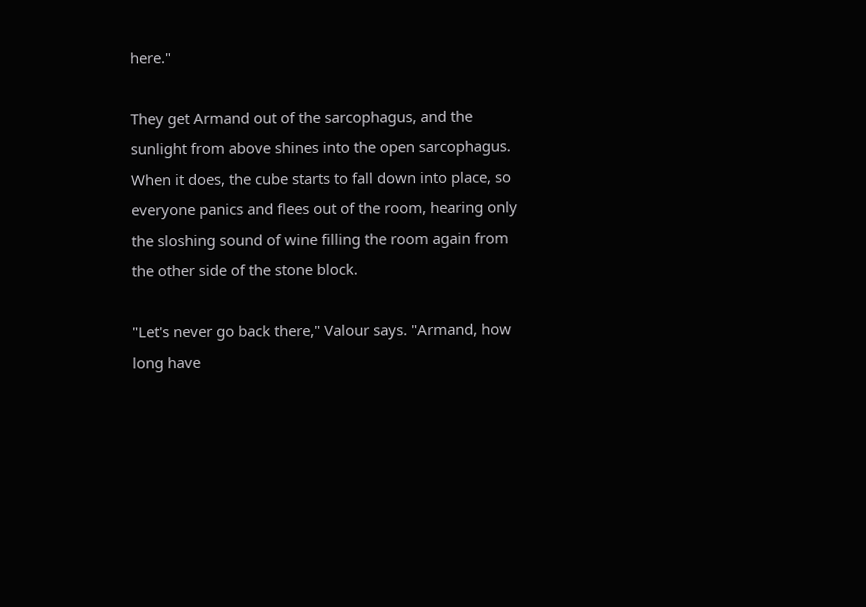here."

They get Armand out of the sarcophagus, and the sunlight from above shines into the open sarcophagus. When it does, the cube starts to fall down into place, so everyone panics and flees out of the room, hearing only the sloshing sound of wine filling the room again from the other side of the stone block.

"Let's never go back there," Valour says. "Armand, how long have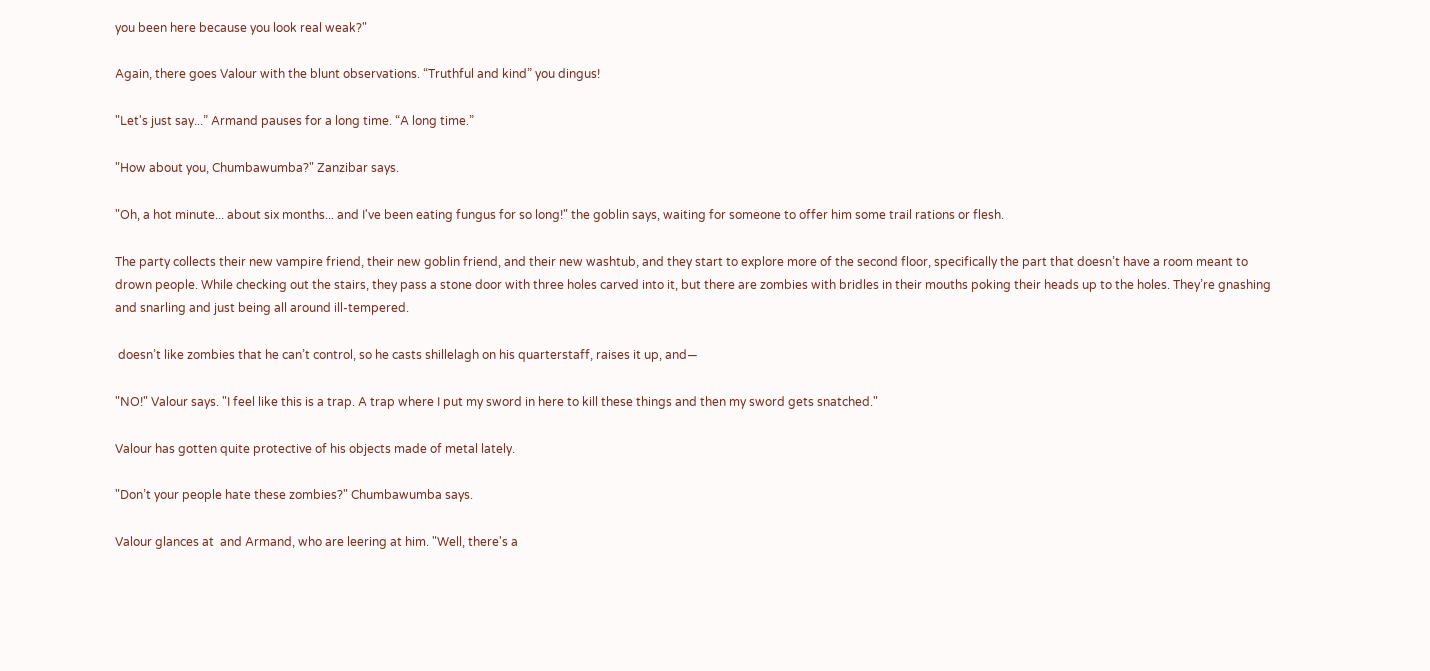you been here because you look real weak?"

Again, there goes Valour with the blunt observations. “Truthful and kind” you dingus!

"Let's just say...” Armand pauses for a long time. “A long time.”

"How about you, Chumbawumba?" Zanzibar says.

"Oh, a hot minute... about six months... and I've been eating fungus for so long!" the goblin says, waiting for someone to offer him some trail rations or flesh.

The party collects their new vampire friend, their new goblin friend, and their new washtub, and they start to explore more of the second floor, specifically the part that doesn’t have a room meant to drown people. While checking out the stairs, they pass a stone door with three holes carved into it, but there are zombies with bridles in their mouths poking their heads up to the holes. They’re gnashing and snarling and just being all around ill-tempered.

 doesn’t like zombies that he can’t control, so he casts shillelagh on his quarterstaff, raises it up, and—

"NO!" Valour says. "I feel like this is a trap. A trap where I put my sword in here to kill these things and then my sword gets snatched."

Valour has gotten quite protective of his objects made of metal lately.

"Don’t your people hate these zombies?" Chumbawumba says.

Valour glances at  and Armand, who are leering at him. "Well, there's a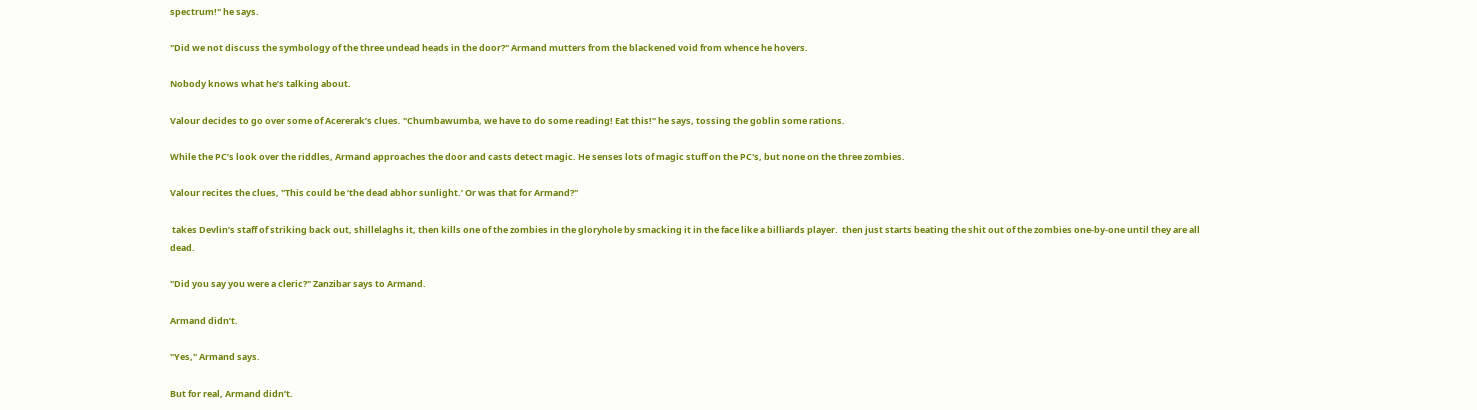spectrum!" he says.

"Did we not discuss the symbology of the three undead heads in the door?" Armand mutters from the blackened void from whence he hovers.

Nobody knows what he’s talking about.

Valour decides to go over some of Acererak’s clues. "Chumbawumba, we have to do some reading! Eat this!" he says, tossing the goblin some rations.

While the PC’s look over the riddles, Armand approaches the door and casts detect magic. He senses lots of magic stuff on the PC's, but none on the three zombies.

Valour recites the clues, "This could be ‘the dead abhor sunlight.’ Or was that for Armand?"

 takes Devlin’s staff of striking back out, shillelaghs it, then kills one of the zombies in the gloryhole by smacking it in the face like a billiards player.  then just starts beating the shit out of the zombies one-by-one until they are all dead.

"Did you say you were a cleric?" Zanzibar says to Armand.

Armand didn’t.

"Yes," Armand says.

But for real, Armand didn’t.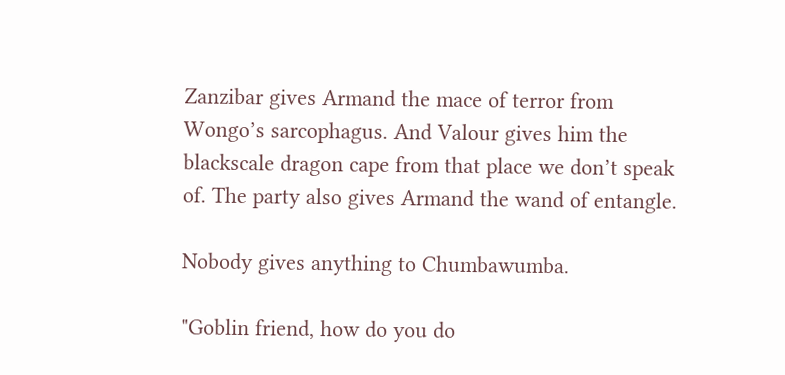Zanzibar gives Armand the mace of terror from Wongo’s sarcophagus. And Valour gives him the blackscale dragon cape from that place we don’t speak of. The party also gives Armand the wand of entangle.

Nobody gives anything to Chumbawumba.

"Goblin friend, how do you do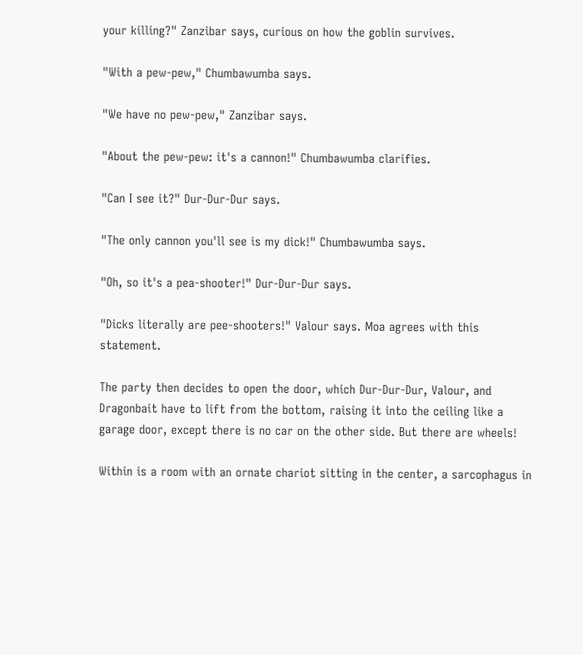your killing?" Zanzibar says, curious on how the goblin survives.

"With a pew-pew," Chumbawumba says.

"We have no pew-pew," Zanzibar says.

"About the pew-pew: it's a cannon!" Chumbawumba clarifies.

"Can I see it?" Dur-Dur-Dur says.

"The only cannon you'll see is my dick!" Chumbawumba says.

"Oh, so it's a pea-shooter!" Dur-Dur-Dur says.

"Dicks literally are pee-shooters!" Valour says. Moa agrees with this statement.

The party then decides to open the door, which Dur-Dur-Dur, Valour, and Dragonbait have to lift from the bottom, raising it into the ceiling like a garage door, except there is no car on the other side. But there are wheels!

Within is a room with an ornate chariot sitting in the center, a sarcophagus in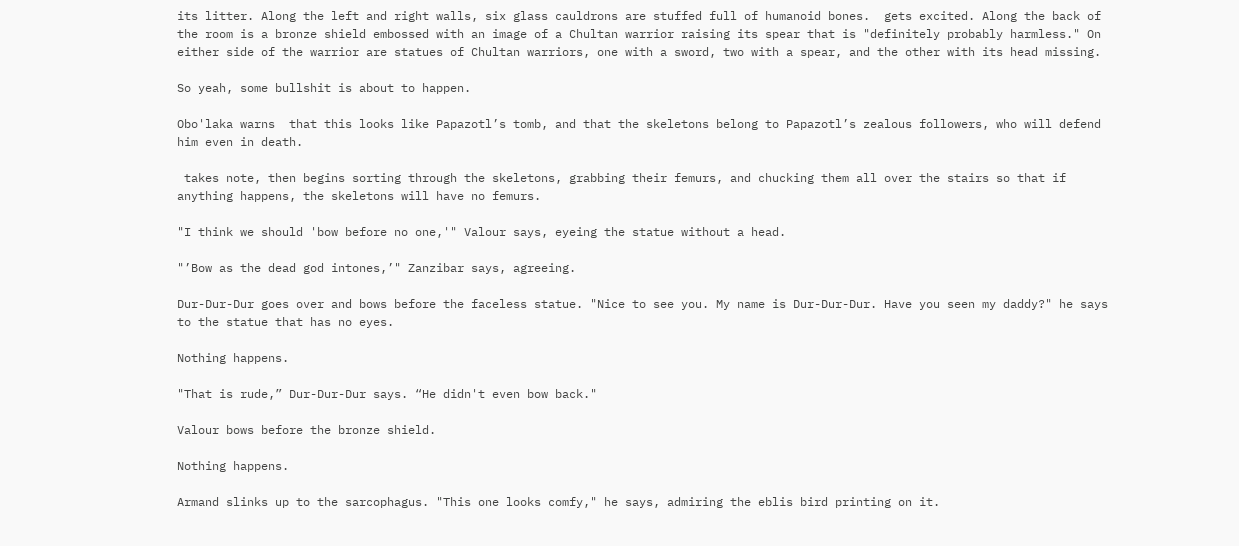its litter. Along the left and right walls, six glass cauldrons are stuffed full of humanoid bones.  gets excited. Along the back of the room is a bronze shield embossed with an image of a Chultan warrior raising its spear that is "definitely probably harmless." On either side of the warrior are statues of Chultan warriors, one with a sword, two with a spear, and the other with its head missing.

So yeah, some bullshit is about to happen.

Obo'laka warns  that this looks like Papazotl’s tomb, and that the skeletons belong to Papazotl’s zealous followers, who will defend him even in death.

 takes note, then begins sorting through the skeletons, grabbing their femurs, and chucking them all over the stairs so that if anything happens, the skeletons will have no femurs.

"I think we should 'bow before no one,'" Valour says, eyeing the statue without a head.

"’Bow as the dead god intones,’" Zanzibar says, agreeing.

Dur-Dur-Dur goes over and bows before the faceless statue. "Nice to see you. My name is Dur-Dur-Dur. Have you seen my daddy?" he says to the statue that has no eyes.

Nothing happens.

"That is rude,” Dur-Dur-Dur says. “He didn't even bow back."

Valour bows before the bronze shield.

Nothing happens.

Armand slinks up to the sarcophagus. "This one looks comfy," he says, admiring the eblis bird printing on it.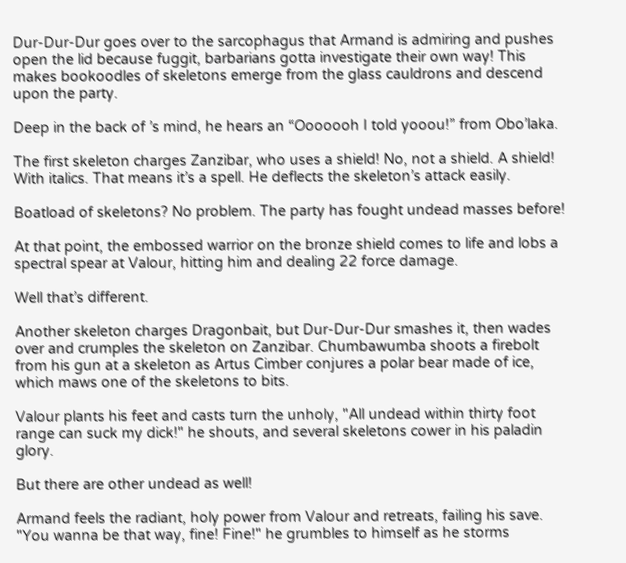Dur-Dur-Dur goes over to the sarcophagus that Armand is admiring and pushes open the lid because fuggit, barbarians gotta investigate their own way! This makes bookoodles of skeletons emerge from the glass cauldrons and descend upon the party.

Deep in the back of ’s mind, he hears an “Ooooooh I told yooou!” from Obo’laka.

The first skeleton charges Zanzibar, who uses a shield! No, not a shield. A shield! With italics. That means it’s a spell. He deflects the skeleton’s attack easily.

Boatload of skeletons? No problem. The party has fought undead masses before!

At that point, the embossed warrior on the bronze shield comes to life and lobs a spectral spear at Valour, hitting him and dealing 22 force damage.

Well that’s different.

Another skeleton charges Dragonbait, but Dur-Dur-Dur smashes it, then wades over and crumples the skeleton on Zanzibar. Chumbawumba shoots a firebolt from his gun at a skeleton as Artus Cimber conjures a polar bear made of ice, which maws one of the skeletons to bits.

Valour plants his feet and casts turn the unholy, "All undead within thirty foot range can suck my dick!" he shouts, and several skeletons cower in his paladin glory.

But there are other undead as well!

Armand feels the radiant, holy power from Valour and retreats, failing his save. "You wanna be that way, fine! Fine!" he grumbles to himself as he storms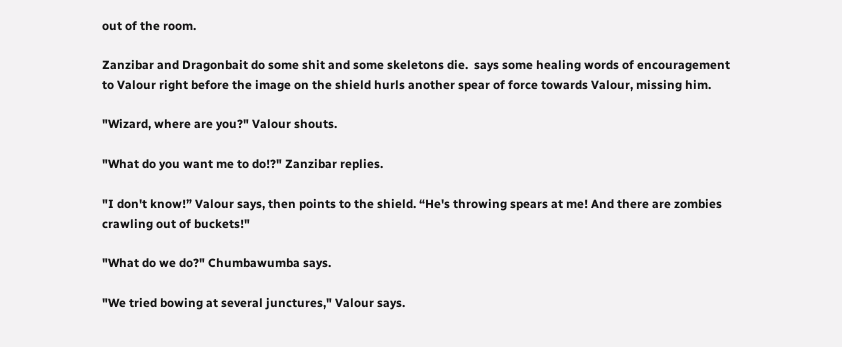out of the room.

Zanzibar and Dragonbait do some shit and some skeletons die.  says some healing words of encouragement to Valour right before the image on the shield hurls another spear of force towards Valour, missing him.

"Wizard, where are you?" Valour shouts.

"What do you want me to do!?" Zanzibar replies.

"I don't know!” Valour says, then points to the shield. “He's throwing spears at me! And there are zombies crawling out of buckets!"

"What do we do?" Chumbawumba says.

"We tried bowing at several junctures," Valour says.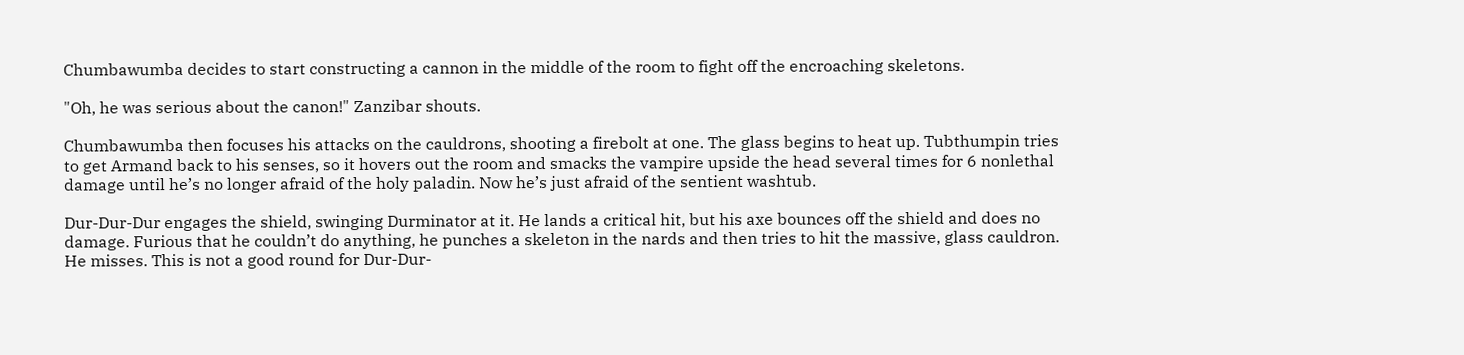Chumbawumba decides to start constructing a cannon in the middle of the room to fight off the encroaching skeletons.

"Oh, he was serious about the canon!" Zanzibar shouts.

Chumbawumba then focuses his attacks on the cauldrons, shooting a firebolt at one. The glass begins to heat up. Tubthumpin tries to get Armand back to his senses, so it hovers out the room and smacks the vampire upside the head several times for 6 nonlethal damage until he’s no longer afraid of the holy paladin. Now he’s just afraid of the sentient washtub.

Dur-Dur-Dur engages the shield, swinging Durminator at it. He lands a critical hit, but his axe bounces off the shield and does no damage. Furious that he couldn’t do anything, he punches a skeleton in the nards and then tries to hit the massive, glass cauldron. He misses. This is not a good round for Dur-Dur-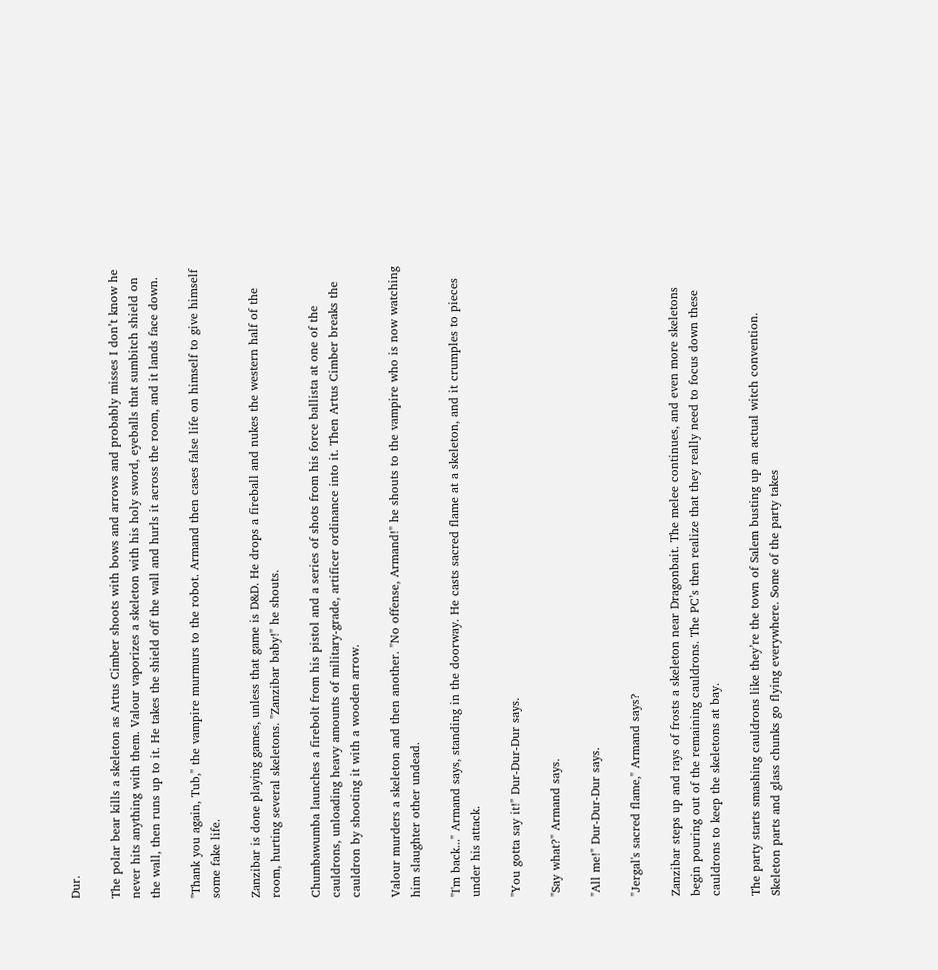Dur.

The polar bear kills a skeleton as Artus Cimber shoots with bows and arrows and probably misses I don’t know he never hits anything with them. Valour vaporizes a skeleton with his holy sword, eyeballs that sumbitch shield on the wall, then runs up to it. He takes the shield off the wall and hurls it across the room, and it lands face down.

"Thank you again, Tub," the vampire murmurs to the robot. Armand then cases false life on himself to give himself some fake life.

Zanzibar is done playing games, unless that game is D&D. He drops a fireball and nukes the western half of the room, hurting several skeletons. "Zanzibar baby!" he shouts.

Chumbawumba launches a firebolt from his pistol and a series of shots from his force ballista at one of the cauldrons, unloading heavy amounts of military-grade, artificer ordinance into it. Then Artus Cimber breaks the cauldron by shooting it with a wooden arrow.

Valour murders a skeleton and then another. "No offense, Armand!" he shouts to the vampire who is now watching him slaughter other undead.

"I'm back..." Armand says, standing in the doorway. He casts sacred flame at a skeleton, and it crumples to pieces under his attack.

"You gotta say it!" Dur-Dur-Dur says.

"Say what?" Armand says.

"All me!" Dur-Dur-Dur says.

"Jergal's sacred flame," Armand says?

Zanzibar steps up and rays of frosts a skeleton near Dragonbait. The melee continues, and even more skeletons begin pouring out of the remaining cauldrons. The PC’s then realize that they really need to focus down these cauldrons to keep the skeletons at bay.

The party starts smashing cauldrons like they’re the town of Salem busting up an actual witch convention. Skeleton parts and glass chunks go flying everywhere. Some of the party takes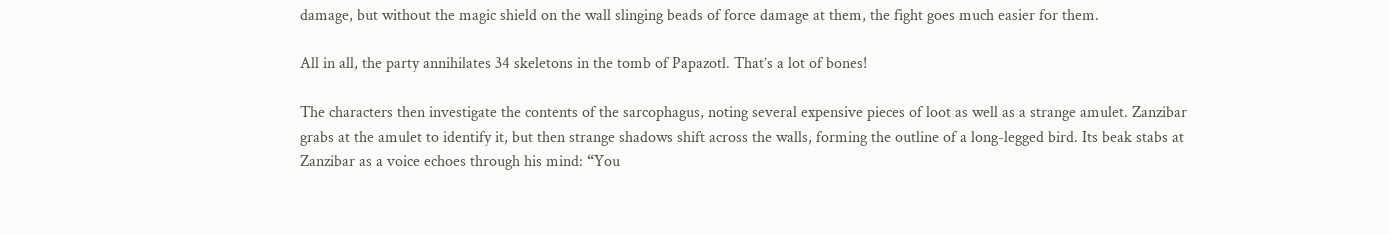damage, but without the magic shield on the wall slinging beads of force damage at them, the fight goes much easier for them.

All in all, the party annihilates 34 skeletons in the tomb of Papazotl. That’s a lot of bones!

The characters then investigate the contents of the sarcophagus, noting several expensive pieces of loot as well as a strange amulet. Zanzibar grabs at the amulet to identify it, but then strange shadows shift across the walls, forming the outline of a long-legged bird. Its beak stabs at Zanzibar as a voice echoes through his mind: “You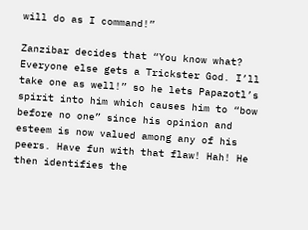will do as I command!”

Zanzibar decides that “You know what? Everyone else gets a Trickster God. I’ll take one as well!” so he lets Papazotl’s spirit into him which causes him to “bow before no one” since his opinion and esteem is now valued among any of his peers. Have fun with that flaw! Hah! He then identifies the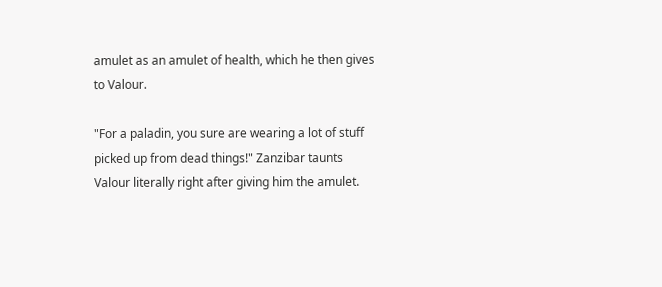amulet as an amulet of health, which he then gives to Valour.

"For a paladin, you sure are wearing a lot of stuff picked up from dead things!" Zanzibar taunts Valour literally right after giving him the amulet.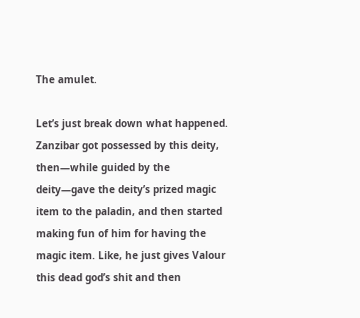The amulet.

Let’s just break down what happened. Zanzibar got possessed by this deity, then—while guided by the deity—gave the deity’s prized magic item to the paladin, and then started making fun of him for having the magic item. Like, he just gives Valour this dead god’s shit and then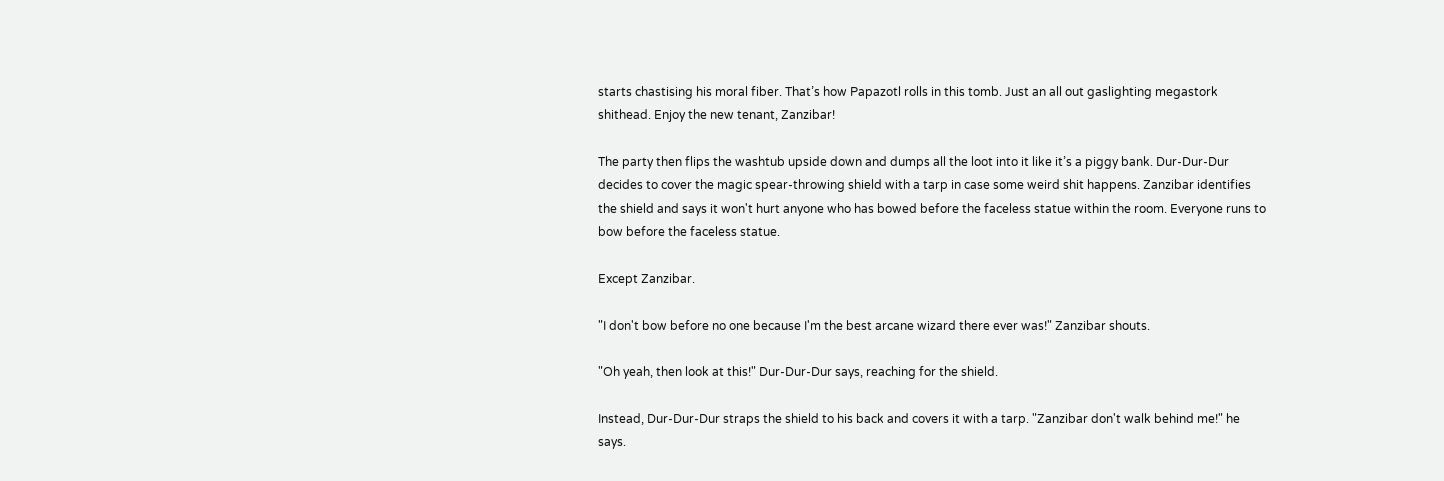starts chastising his moral fiber. That’s how Papazotl rolls in this tomb. Just an all out gaslighting megastork shithead. Enjoy the new tenant, Zanzibar!

The party then flips the washtub upside down and dumps all the loot into it like it’s a piggy bank. Dur-Dur-Dur decides to cover the magic spear-throwing shield with a tarp in case some weird shit happens. Zanzibar identifies the shield and says it won't hurt anyone who has bowed before the faceless statue within the room. Everyone runs to bow before the faceless statue.

Except Zanzibar.

"I don't bow before no one because I'm the best arcane wizard there ever was!" Zanzibar shouts.

"Oh yeah, then look at this!" Dur-Dur-Dur says, reaching for the shield.

Instead, Dur-Dur-Dur straps the shield to his back and covers it with a tarp. "Zanzibar don't walk behind me!" he says.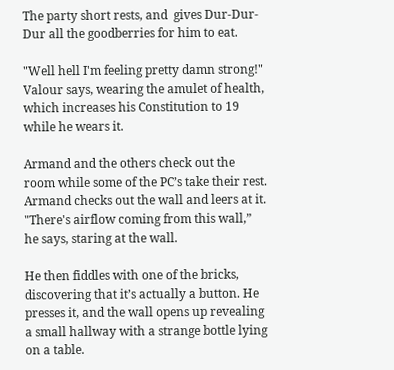The party short rests, and  gives Dur-Dur-Dur all the goodberries for him to eat.

"Well hell I'm feeling pretty damn strong!" Valour says, wearing the amulet of health, which increases his Constitution to 19 while he wears it.

Armand and the others check out the room while some of the PC’s take their rest. Armand checks out the wall and leers at it. "There's airflow coming from this wall,” he says, staring at the wall.

He then fiddles with one of the bricks, discovering that it’s actually a button. He presses it, and the wall opens up revealing a small hallway with a strange bottle lying on a table.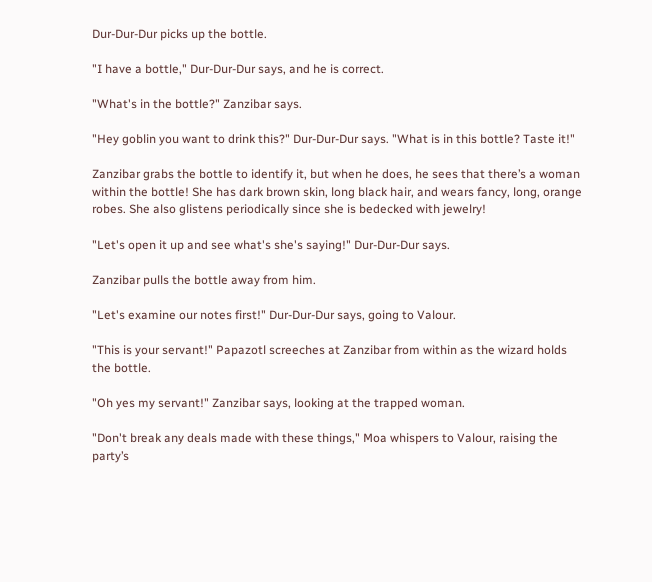Dur-Dur-Dur picks up the bottle.

"I have a bottle," Dur-Dur-Dur says, and he is correct.

"What's in the bottle?" Zanzibar says.

"Hey goblin you want to drink this?" Dur-Dur-Dur says. "What is in this bottle? Taste it!"

Zanzibar grabs the bottle to identify it, but when he does, he sees that there’s a woman within the bottle! She has dark brown skin, long black hair, and wears fancy, long, orange robes. She also glistens periodically since she is bedecked with jewelry!

"Let's open it up and see what's she's saying!" Dur-Dur-Dur says.

Zanzibar pulls the bottle away from him.

"Let's examine our notes first!" Dur-Dur-Dur says, going to Valour.

"This is your servant!" Papazotl screeches at Zanzibar from within as the wizard holds the bottle.

"Oh yes my servant!" Zanzibar says, looking at the trapped woman.

"Don't break any deals made with these things," Moa whispers to Valour, raising the party’s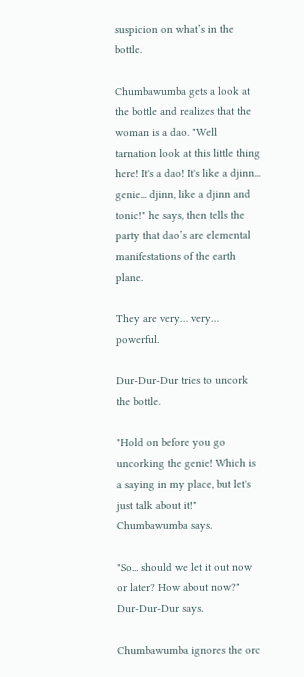suspicion on what’s in the bottle.

Chumbawumba gets a look at the bottle and realizes that the woman is a dao. "Well tarnation look at this little thing here! It's a dao! It's like a djinn... genie... djinn, like a djinn and tonic!" he says, then tells the party that dao’s are elemental manifestations of the earth plane.

They are very… very… powerful.

Dur-Dur-Dur tries to uncork the bottle.

"Hold on before you go uncorking the genie! Which is a saying in my place, but let's just talk about it!" Chumbawumba says.

"So... should we let it out now or later? How about now?" Dur-Dur-Dur says.

Chumbawumba ignores the orc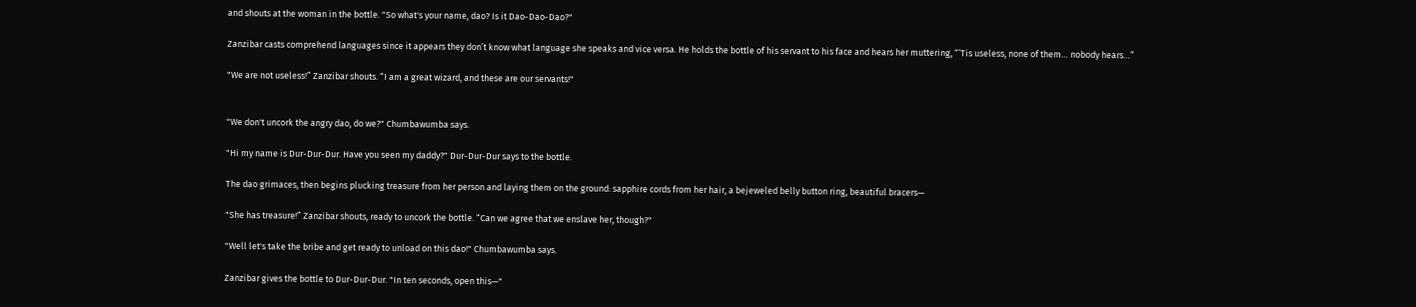and shouts at the woman in the bottle. "So what's your name, dao? Is it Dao-Dao-Dao?"

Zanzibar casts comprehend languages since it appears they don’t know what language she speaks and vice versa. He holds the bottle of his servant to his face and hears her muttering, “’Tis useless, none of them… nobody hears…”

"We are not useless!” Zanzibar shouts. “I am a great wizard, and these are our servants!"


"We don't uncork the angry dao, do we?" Chumbawumba says.

"Hi my name is Dur-Dur-Dur. Have you seen my daddy?" Dur-Dur-Dur says to the bottle.

The dao grimaces, then begins plucking treasure from her person and laying them on the ground: sapphire cords from her hair, a bejeweled belly button ring, beautiful bracers—

"She has treasure!” Zanzibar shouts, ready to uncork the bottle. “Can we agree that we enslave her, though?"

"Well let's take the bribe and get ready to unload on this dao!" Chumbawumba says.

Zanzibar gives the bottle to Dur-Dur-Dur. "In ten seconds, open this—"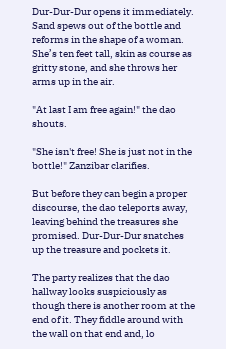Dur-Dur-Dur opens it immediately. Sand spews out of the bottle and reforms in the shape of a woman. She’s ten feet tall, skin as course as gritty stone, and she throws her arms up in the air.

"At last I am free again!" the dao shouts.

"She isn't free! She is just not in the bottle!" Zanzibar clarifies.

But before they can begin a proper discourse, the dao teleports away, leaving behind the treasures she promised. Dur-Dur-Dur snatches up the treasure and pockets it.

The party realizes that the dao hallway looks suspiciously as though there is another room at the end of it. They fiddle around with the wall on that end and, lo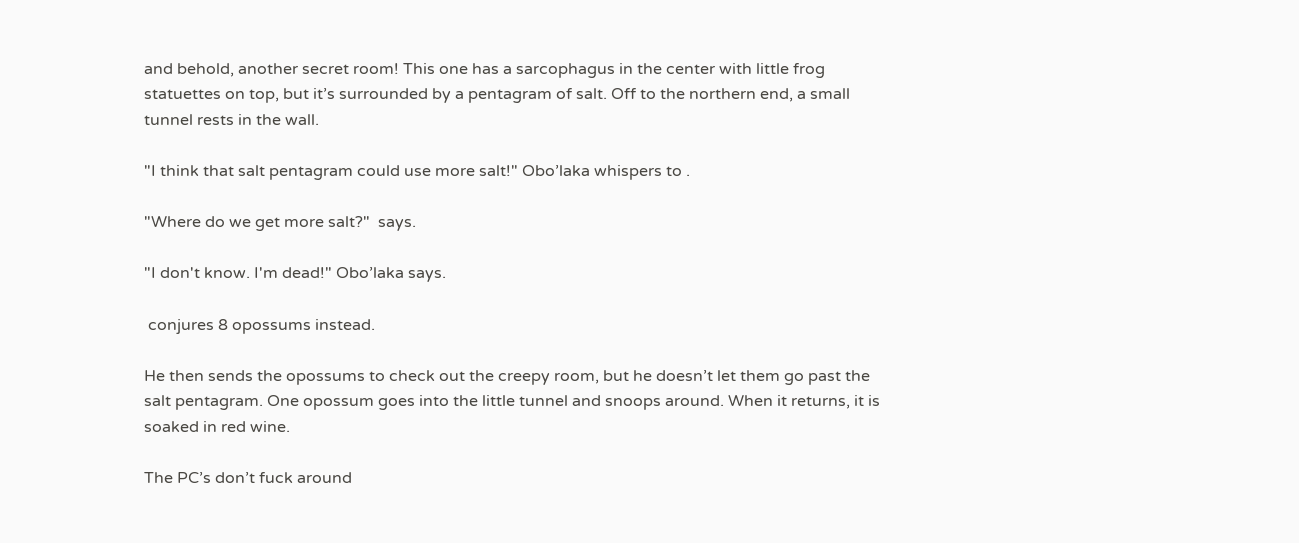and behold, another secret room! This one has a sarcophagus in the center with little frog statuettes on top, but it’s surrounded by a pentagram of salt. Off to the northern end, a small tunnel rests in the wall.

"I think that salt pentagram could use more salt!" Obo’laka whispers to .

"Where do we get more salt?"  says.

"I don't know. I'm dead!" Obo’laka says.

 conjures 8 opossums instead.

He then sends the opossums to check out the creepy room, but he doesn’t let them go past the salt pentagram. One opossum goes into the little tunnel and snoops around. When it returns, it is soaked in red wine.

The PC’s don’t fuck around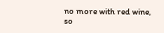no more with red wine, so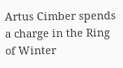Artus Cimber spends a charge in the Ring of Winter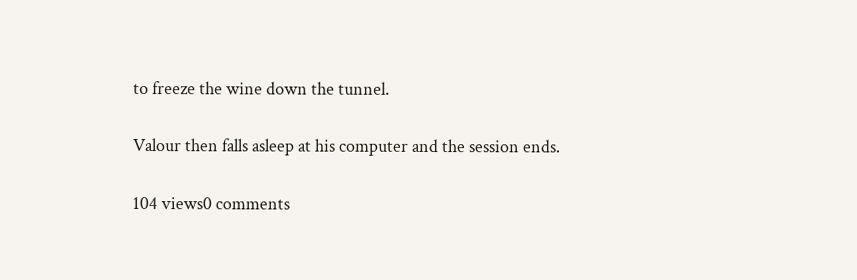to freeze the wine down the tunnel.

Valour then falls asleep at his computer and the session ends.

104 views0 comments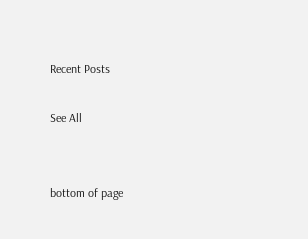Recent Posts

See All


bottom of page